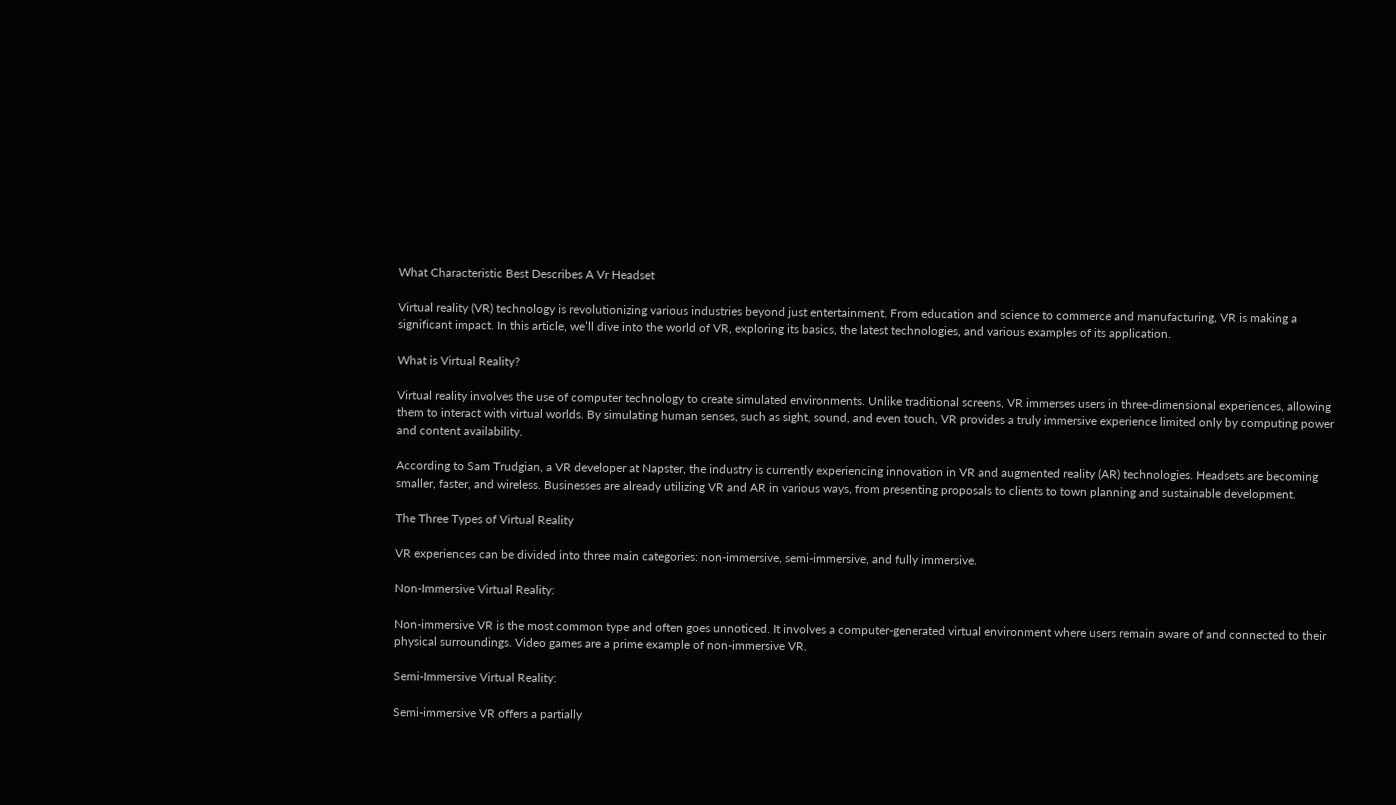What Characteristic Best Describes A Vr Headset

Virtual reality (VR) technology is revolutionizing various industries beyond just entertainment. From education and science to commerce and manufacturing, VR is making a significant impact. In this article, we’ll dive into the world of VR, exploring its basics, the latest technologies, and various examples of its application.

What is Virtual Reality?

Virtual reality involves the use of computer technology to create simulated environments. Unlike traditional screens, VR immerses users in three-dimensional experiences, allowing them to interact with virtual worlds. By simulating human senses, such as sight, sound, and even touch, VR provides a truly immersive experience limited only by computing power and content availability.

According to Sam Trudgian, a VR developer at Napster, the industry is currently experiencing innovation in VR and augmented reality (AR) technologies. Headsets are becoming smaller, faster, and wireless. Businesses are already utilizing VR and AR in various ways, from presenting proposals to clients to town planning and sustainable development.

The Three Types of Virtual Reality

VR experiences can be divided into three main categories: non-immersive, semi-immersive, and fully immersive.

Non-Immersive Virtual Reality:

Non-immersive VR is the most common type and often goes unnoticed. It involves a computer-generated virtual environment where users remain aware of and connected to their physical surroundings. Video games are a prime example of non-immersive VR.

Semi-Immersive Virtual Reality:

Semi-immersive VR offers a partially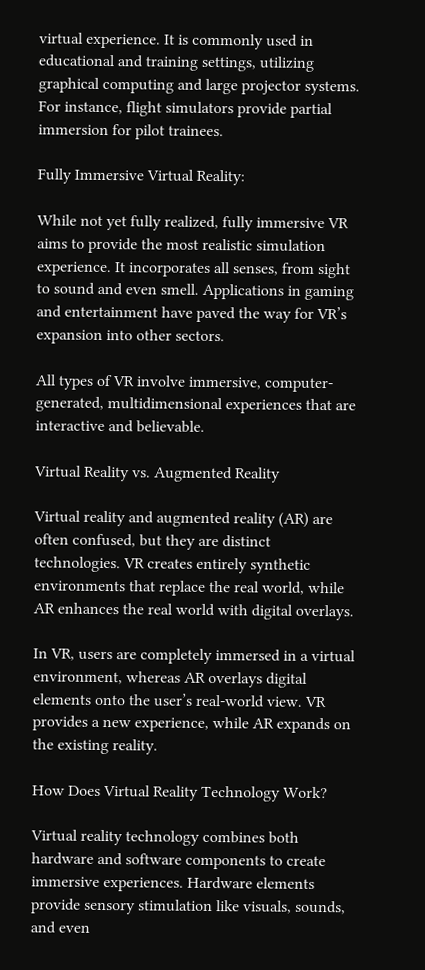virtual experience. It is commonly used in educational and training settings, utilizing graphical computing and large projector systems. For instance, flight simulators provide partial immersion for pilot trainees.

Fully Immersive Virtual Reality:

While not yet fully realized, fully immersive VR aims to provide the most realistic simulation experience. It incorporates all senses, from sight to sound and even smell. Applications in gaming and entertainment have paved the way for VR’s expansion into other sectors.

All types of VR involve immersive, computer-generated, multidimensional experiences that are interactive and believable.

Virtual Reality vs. Augmented Reality

Virtual reality and augmented reality (AR) are often confused, but they are distinct technologies. VR creates entirely synthetic environments that replace the real world, while AR enhances the real world with digital overlays.

In VR, users are completely immersed in a virtual environment, whereas AR overlays digital elements onto the user’s real-world view. VR provides a new experience, while AR expands on the existing reality.

How Does Virtual Reality Technology Work?

Virtual reality technology combines both hardware and software components to create immersive experiences. Hardware elements provide sensory stimulation like visuals, sounds, and even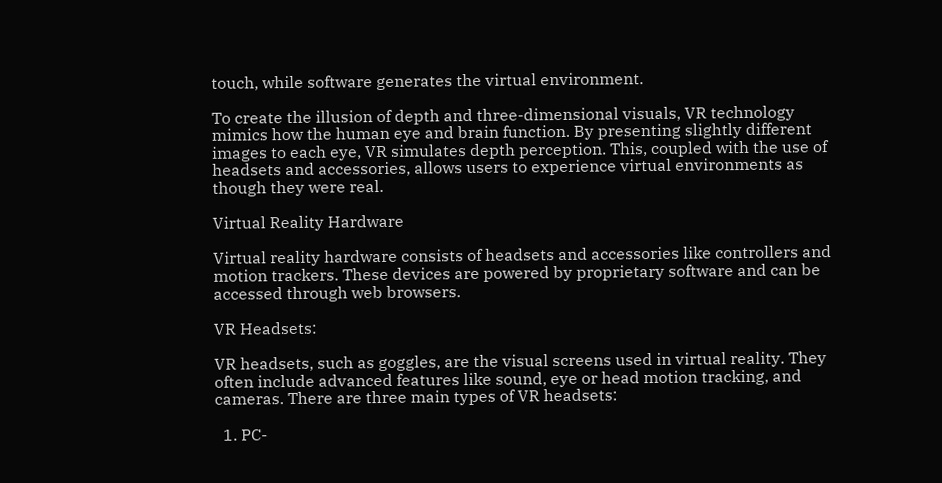touch, while software generates the virtual environment.

To create the illusion of depth and three-dimensional visuals, VR technology mimics how the human eye and brain function. By presenting slightly different images to each eye, VR simulates depth perception. This, coupled with the use of headsets and accessories, allows users to experience virtual environments as though they were real.

Virtual Reality Hardware

Virtual reality hardware consists of headsets and accessories like controllers and motion trackers. These devices are powered by proprietary software and can be accessed through web browsers.

VR Headsets:

VR headsets, such as goggles, are the visual screens used in virtual reality. They often include advanced features like sound, eye or head motion tracking, and cameras. There are three main types of VR headsets:

  1. PC-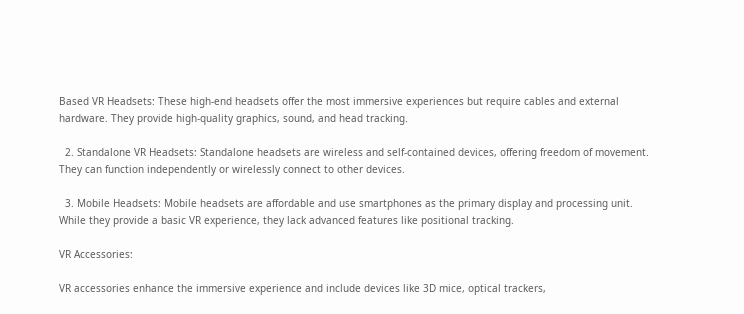Based VR Headsets: These high-end headsets offer the most immersive experiences but require cables and external hardware. They provide high-quality graphics, sound, and head tracking.

  2. Standalone VR Headsets: Standalone headsets are wireless and self-contained devices, offering freedom of movement. They can function independently or wirelessly connect to other devices.

  3. Mobile Headsets: Mobile headsets are affordable and use smartphones as the primary display and processing unit. While they provide a basic VR experience, they lack advanced features like positional tracking.

VR Accessories:

VR accessories enhance the immersive experience and include devices like 3D mice, optical trackers,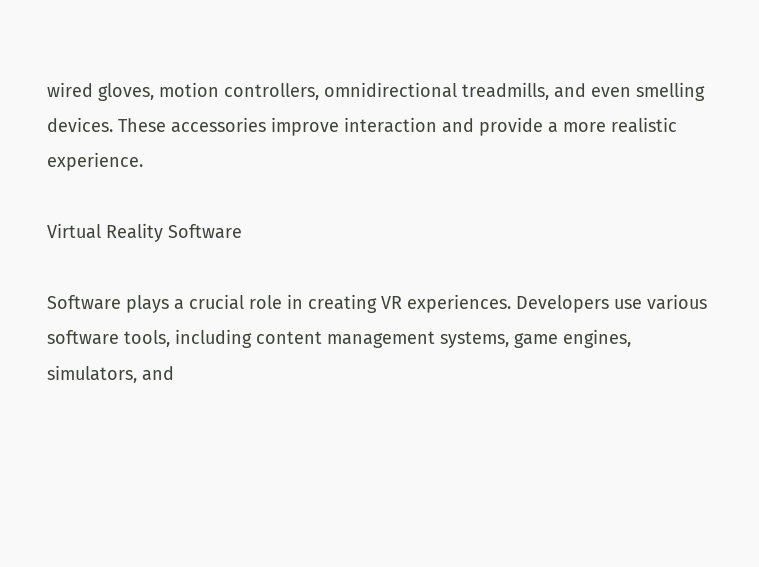wired gloves, motion controllers, omnidirectional treadmills, and even smelling devices. These accessories improve interaction and provide a more realistic experience.

Virtual Reality Software

Software plays a crucial role in creating VR experiences. Developers use various software tools, including content management systems, game engines, simulators, and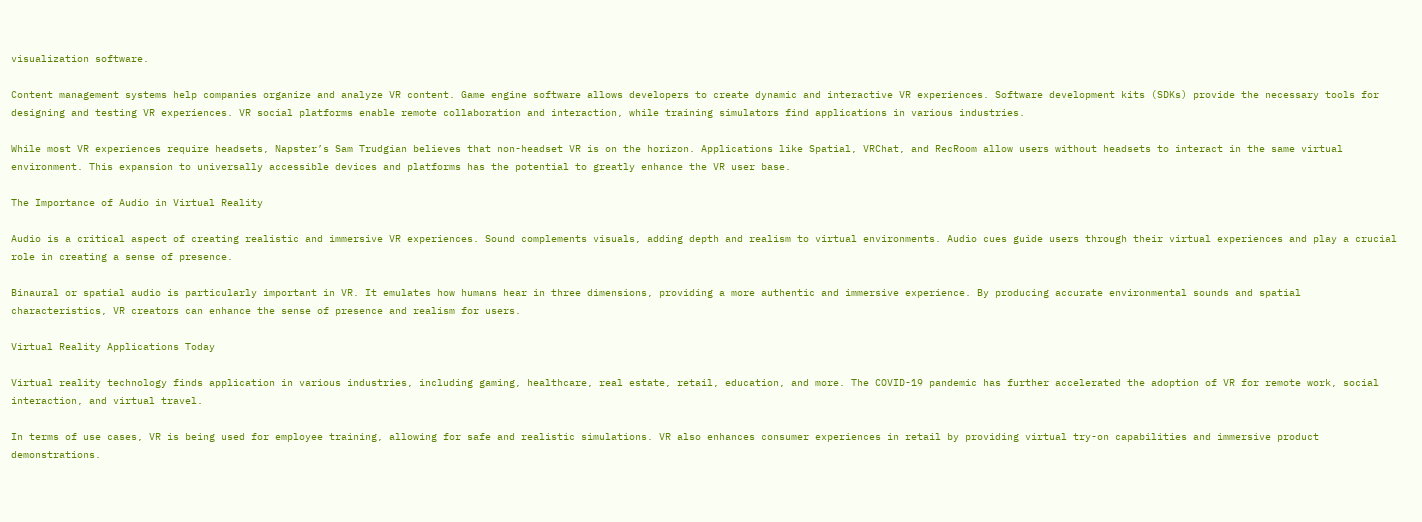visualization software.

Content management systems help companies organize and analyze VR content. Game engine software allows developers to create dynamic and interactive VR experiences. Software development kits (SDKs) provide the necessary tools for designing and testing VR experiences. VR social platforms enable remote collaboration and interaction, while training simulators find applications in various industries.

While most VR experiences require headsets, Napster’s Sam Trudgian believes that non-headset VR is on the horizon. Applications like Spatial, VRChat, and RecRoom allow users without headsets to interact in the same virtual environment. This expansion to universally accessible devices and platforms has the potential to greatly enhance the VR user base.

The Importance of Audio in Virtual Reality

Audio is a critical aspect of creating realistic and immersive VR experiences. Sound complements visuals, adding depth and realism to virtual environments. Audio cues guide users through their virtual experiences and play a crucial role in creating a sense of presence.

Binaural or spatial audio is particularly important in VR. It emulates how humans hear in three dimensions, providing a more authentic and immersive experience. By producing accurate environmental sounds and spatial characteristics, VR creators can enhance the sense of presence and realism for users.

Virtual Reality Applications Today

Virtual reality technology finds application in various industries, including gaming, healthcare, real estate, retail, education, and more. The COVID-19 pandemic has further accelerated the adoption of VR for remote work, social interaction, and virtual travel.

In terms of use cases, VR is being used for employee training, allowing for safe and realistic simulations. VR also enhances consumer experiences in retail by providing virtual try-on capabilities and immersive product demonstrations.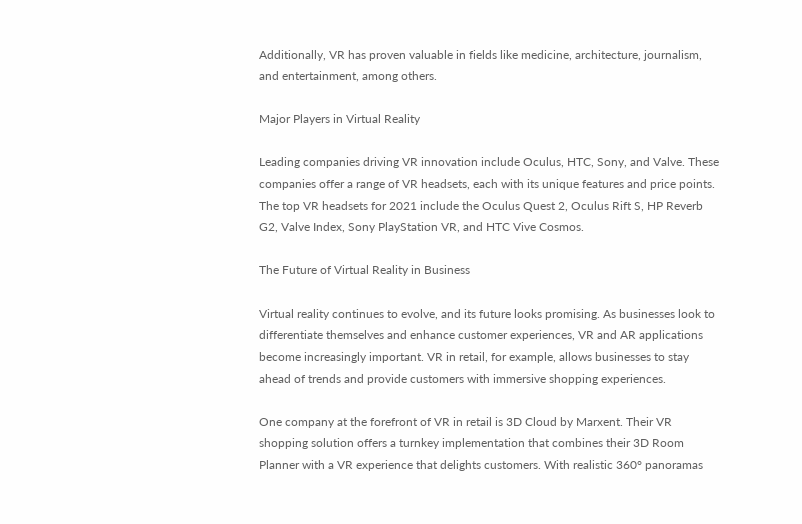Additionally, VR has proven valuable in fields like medicine, architecture, journalism, and entertainment, among others.

Major Players in Virtual Reality

Leading companies driving VR innovation include Oculus, HTC, Sony, and Valve. These companies offer a range of VR headsets, each with its unique features and price points. The top VR headsets for 2021 include the Oculus Quest 2, Oculus Rift S, HP Reverb G2, Valve Index, Sony PlayStation VR, and HTC Vive Cosmos.

The Future of Virtual Reality in Business

Virtual reality continues to evolve, and its future looks promising. As businesses look to differentiate themselves and enhance customer experiences, VR and AR applications become increasingly important. VR in retail, for example, allows businesses to stay ahead of trends and provide customers with immersive shopping experiences.

One company at the forefront of VR in retail is 3D Cloud by Marxent. Their VR shopping solution offers a turnkey implementation that combines their 3D Room Planner with a VR experience that delights customers. With realistic 360° panoramas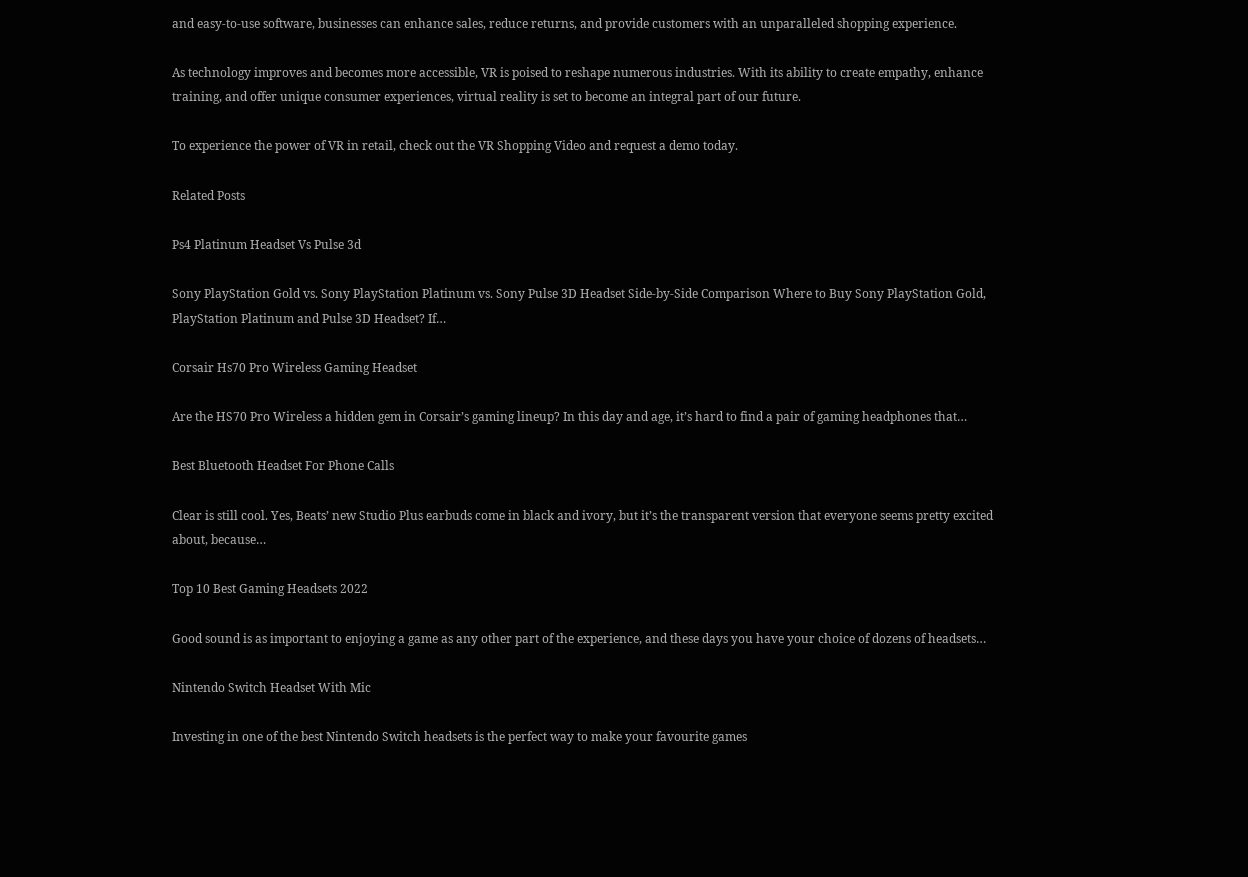and easy-to-use software, businesses can enhance sales, reduce returns, and provide customers with an unparalleled shopping experience.

As technology improves and becomes more accessible, VR is poised to reshape numerous industries. With its ability to create empathy, enhance training, and offer unique consumer experiences, virtual reality is set to become an integral part of our future.

To experience the power of VR in retail, check out the VR Shopping Video and request a demo today.

Related Posts

Ps4 Platinum Headset Vs Pulse 3d

Sony PlayStation Gold vs. Sony PlayStation Platinum vs. Sony Pulse 3D Headset Side-by-Side Comparison Where to Buy Sony PlayStation Gold, PlayStation Platinum and Pulse 3D Headset? If…

Corsair Hs70 Pro Wireless Gaming Headset

Are the HS70 Pro Wireless a hidden gem in Corsair’s gaming lineup? In this day and age, it’s hard to find a pair of gaming headphones that…

Best Bluetooth Headset For Phone Calls

Clear is still cool. Yes, Beats’ new Studio Plus earbuds come in black and ivory, but it’s the transparent version that everyone seems pretty excited about, because…

Top 10 Best Gaming Headsets 2022

Good sound is as important to enjoying a game as any other part of the experience, and these days you have your choice of dozens of headsets…

Nintendo Switch Headset With Mic

Investing in one of the best Nintendo Switch headsets is the perfect way to make your favourite games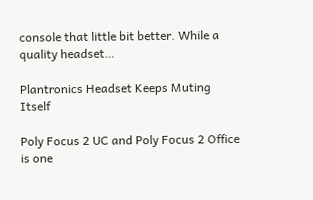console that little bit better. While a quality headset…

Plantronics Headset Keeps Muting Itself

Poly Focus 2 UC and Poly Focus 2 Office is one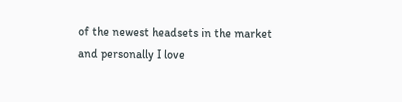of the newest headsets in the market and personally I love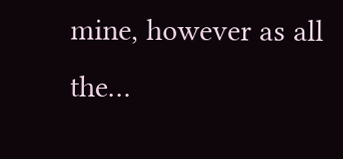mine, however as all the…